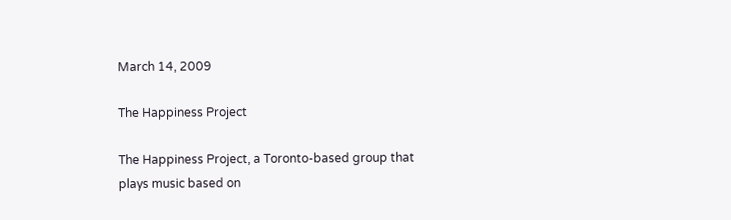March 14, 2009

The Happiness Project

The Happiness Project, a Toronto-based group that plays music based on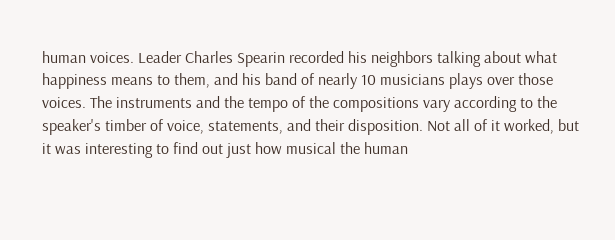human voices. Leader Charles Spearin recorded his neighbors talking about what happiness means to them, and his band of nearly 10 musicians plays over those voices. The instruments and the tempo of the compositions vary according to the speaker's timber of voice, statements, and their disposition. Not all of it worked, but it was interesting to find out just how musical the human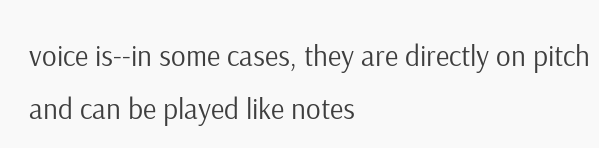voice is--in some cases, they are directly on pitch and can be played like notes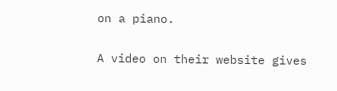on a piano.

A video on their website gives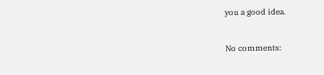you a good idea.

No comments: